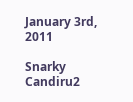January 3rd, 2011

Snarky Candiru2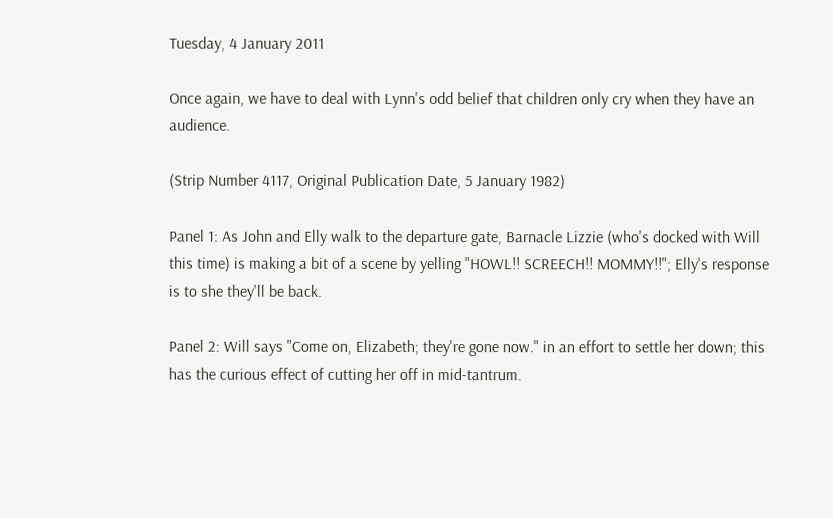Tuesday, 4 January 2011

Once again, we have to deal with Lynn's odd belief that children only cry when they have an audience.

(Strip Number 4117, Original Publication Date, 5 January 1982)

Panel 1: As John and Elly walk to the departure gate, Barnacle Lizzie (who's docked with Will this time) is making a bit of a scene by yelling "HOWL!! SCREECH!! MOMMY!!"; Elly's response is to she they'll be back.

Panel 2: Will says "Come on, Elizabeth; they're gone now." in an effort to settle her down; this has the curious effect of cutting her off in mid-tantrum.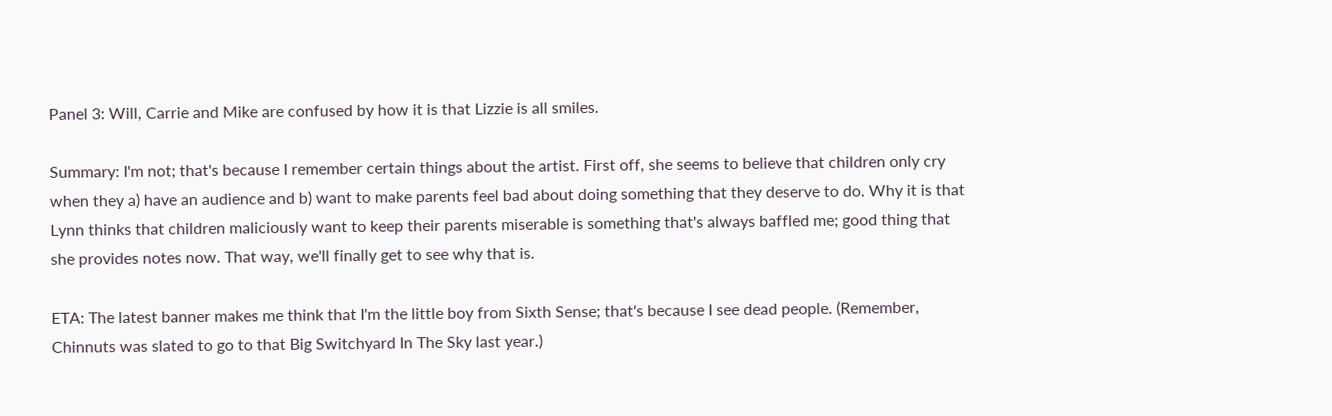Panel 3: Will, Carrie and Mike are confused by how it is that Lizzie is all smiles.

Summary: I'm not; that's because I remember certain things about the artist. First off, she seems to believe that children only cry when they a) have an audience and b) want to make parents feel bad about doing something that they deserve to do. Why it is that Lynn thinks that children maliciously want to keep their parents miserable is something that's always baffled me; good thing that she provides notes now. That way, we'll finally get to see why that is.

ETA: The latest banner makes me think that I'm the little boy from Sixth Sense; that's because I see dead people. (Remember, Chinnuts was slated to go to that Big Switchyard In The Sky last year.)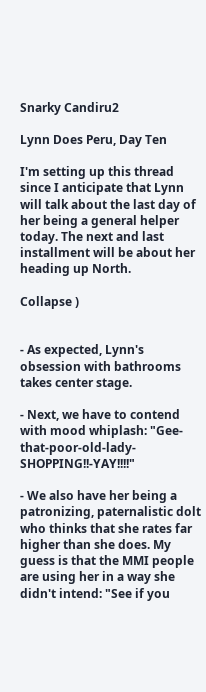Snarky Candiru2

Lynn Does Peru, Day Ten

I'm setting up this thread since I anticipate that Lynn will talk about the last day of her being a general helper today. The next and last installment will be about her heading up North.

Collapse )


- As expected, Lynn's obsession with bathrooms takes center stage.

- Next, we have to contend with mood whiplash: "Gee-that-poor-old-lady-SHOPPING!!-YAY!!!!"

- We also have her being a patronizing, paternalistic dolt who thinks that she rates far higher than she does. My guess is that the MMI people are using her in a way she didn't intend: "See if you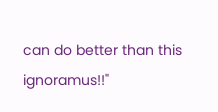can do better than this ignoramus!!"